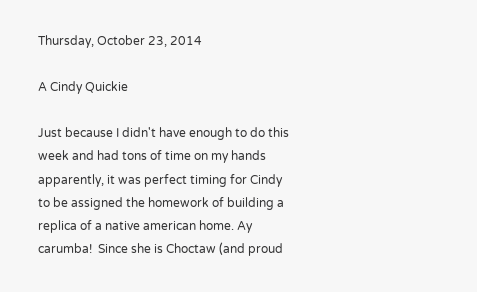Thursday, October 23, 2014

A Cindy Quickie

Just because I didn't have enough to do this week and had tons of time on my hands apparently, it was perfect timing for Cindy to be assigned the homework of building a replica of a native american home. Ay carumba!  Since she is Choctaw (and proud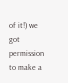of it!) we got permission to make a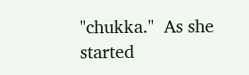"chukka."  As she started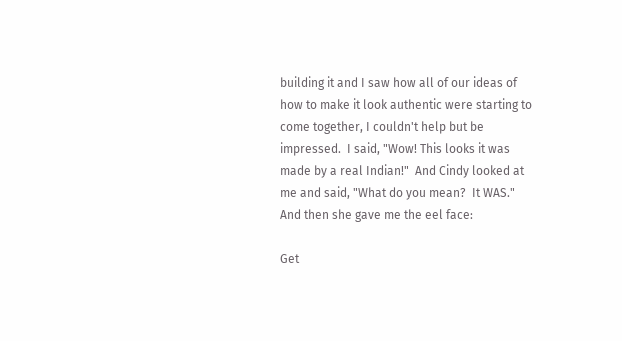building it and I saw how all of our ideas of how to make it look authentic were starting to come together, I couldn't help but be impressed.  I said, "Wow! This looks it was made by a real Indian!"  And Cindy looked at me and said, "What do you mean?  It WAS."  And then she gave me the eel face:

Get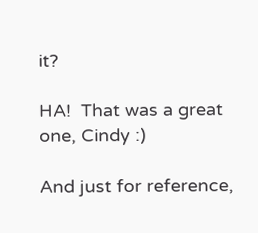it?

HA!  That was a great one, Cindy :)

And just for reference,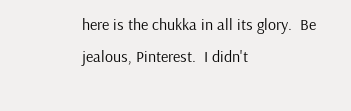here is the chukka in all its glory.  Be jealous, Pinterest.  I didn't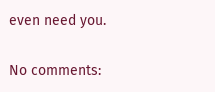even need you.

No comments: